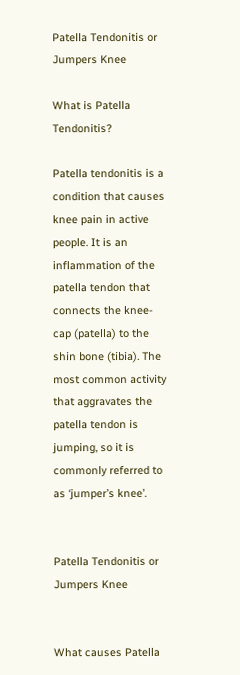Patella Tendonitis or Jumpers Knee

What is Patella Tendonitis?

Patella tendonitis is a condition that causes knee pain in active people. It is an inflammation of the patella tendon that connects the knee-cap (patella) to the shin bone (tibia). The most common activity that aggravates the patella tendon is jumping, so it is commonly referred to as ‘jumper’s knee’.


Patella Tendonitis or Jumpers Knee


What causes Patella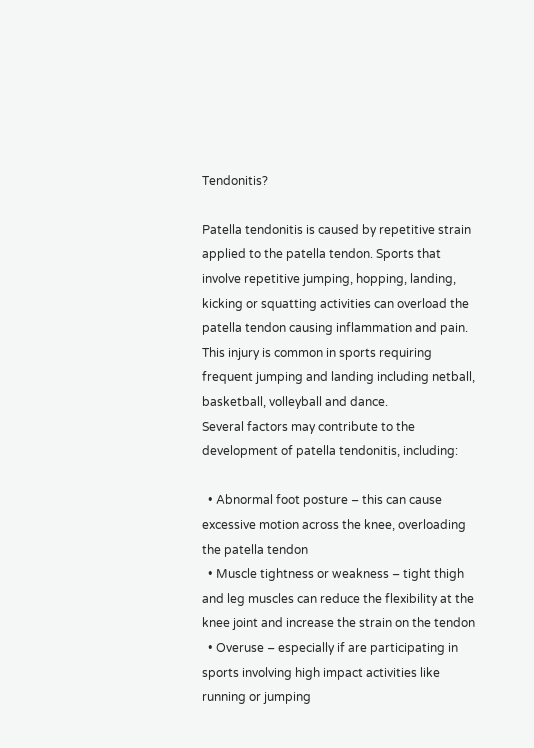Tendonitis?

Patella tendonitis is caused by repetitive strain applied to the patella tendon. Sports that involve repetitive jumping, hopping, landing, kicking or squatting activities can overload the patella tendon causing inflammation and pain. This injury is common in sports requiring frequent jumping and landing including netball, basketball, volleyball and dance.
Several factors may contribute to the development of patella tendonitis, including:

  • Abnormal foot posture – this can cause excessive motion across the knee, overloading the patella tendon
  • Muscle tightness or weakness – tight thigh and leg muscles can reduce the flexibility at the knee joint and increase the strain on the tendon
  • Overuse – especially if are participating in sports involving high impact activities like running or jumping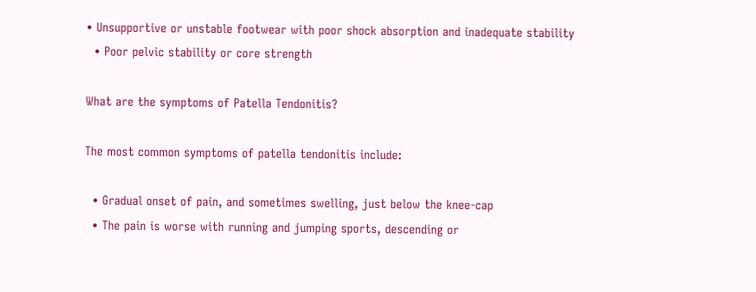• Unsupportive or unstable footwear with poor shock absorption and inadequate stability
  • Poor pelvic stability or core strength

What are the symptoms of Patella Tendonitis?

The most common symptoms of patella tendonitis include:

  • Gradual onset of pain, and sometimes swelling, just below the knee-cap
  • The pain is worse with running and jumping sports, descending or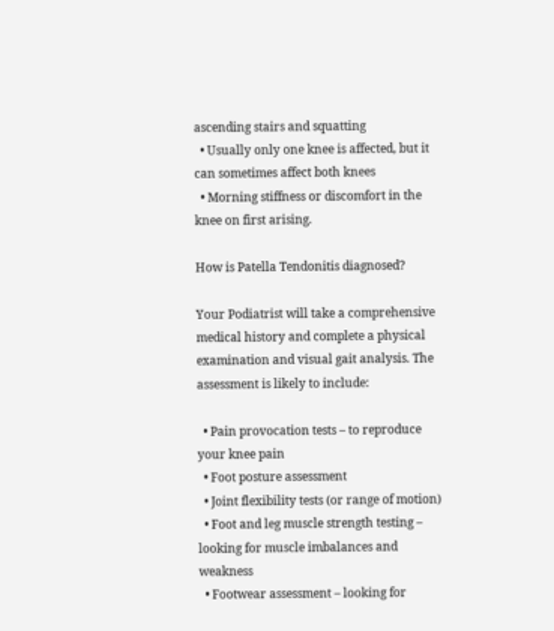ascending stairs and squatting
  • Usually only one knee is affected, but it can sometimes affect both knees
  • Morning stiffness or discomfort in the knee on first arising.

How is Patella Tendonitis diagnosed?

Your Podiatrist will take a comprehensive medical history and complete a physical examination and visual gait analysis. The assessment is likely to include:

  • Pain provocation tests – to reproduce your knee pain
  • Foot posture assessment
  • Joint flexibility tests (or range of motion)
  • Foot and leg muscle strength testing – looking for muscle imbalances and weakness
  • Footwear assessment – looking for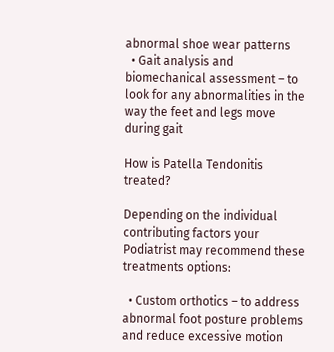abnormal shoe wear patterns
  • Gait analysis and biomechanical assessment – to look for any abnormalities in the way the feet and legs move during gait

How is Patella Tendonitis treated?

Depending on the individual contributing factors your Podiatrist may recommend these treatments options:

  • Custom orthotics – to address abnormal foot posture problems and reduce excessive motion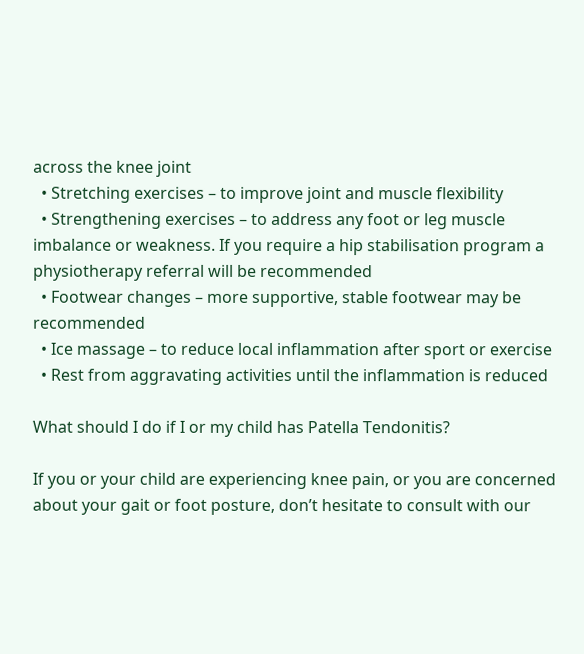across the knee joint
  • Stretching exercises – to improve joint and muscle flexibility
  • Strengthening exercises – to address any foot or leg muscle imbalance or weakness. If you require a hip stabilisation program a physiotherapy referral will be recommended
  • Footwear changes – more supportive, stable footwear may be recommended
  • Ice massage – to reduce local inflammation after sport or exercise
  • Rest from aggravating activities until the inflammation is reduced

What should I do if I or my child has Patella Tendonitis?

If you or your child are experiencing knee pain, or you are concerned about your gait or foot posture, don’t hesitate to consult with our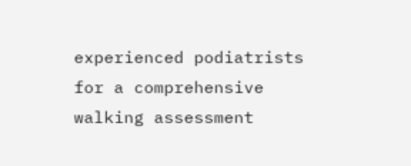experienced podiatrists for a comprehensive walking assessment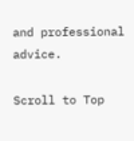and professional advice.

Scroll to Top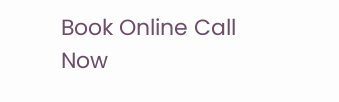Book Online Call Now